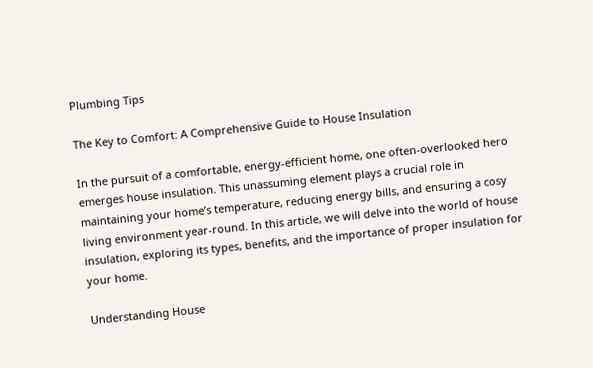Plumbing Tips

The Key to Comfort: A Comprehensive Guide to House Insulation

In the pursuit of a comfortable, energy-efficient home, one often-overlooked hero emerges house insulation. This unassuming element plays a crucial role in maintaining your home’s temperature, reducing energy bills, and ensuring a cosy living environment year-round. In this article, we will delve into the world of house insulation, exploring its types, benefits, and the importance of proper insulation for your home.

Understanding House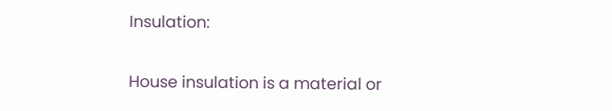Insulation:

House insulation is a material or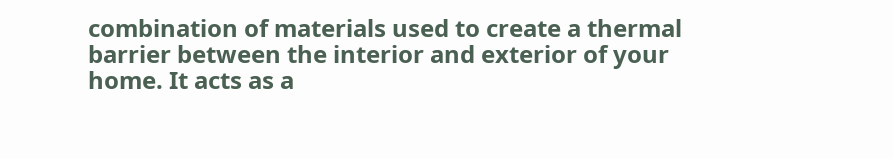combination of materials used to create a thermal barrier between the interior and exterior of your home. It acts as a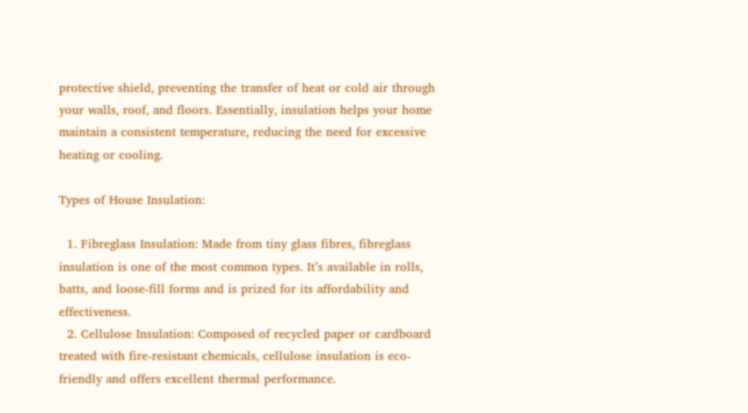protective shield, preventing the transfer of heat or cold air through your walls, roof, and floors. Essentially, insulation helps your home maintain a consistent temperature, reducing the need for excessive heating or cooling.

Types of House Insulation:

  1. Fibreglass Insulation: Made from tiny glass fibres, fibreglass insulation is one of the most common types. It’s available in rolls, batts, and loose-fill forms and is prized for its affordability and effectiveness.
  2. Cellulose Insulation: Composed of recycled paper or cardboard treated with fire-resistant chemicals, cellulose insulation is eco-friendly and offers excellent thermal performance.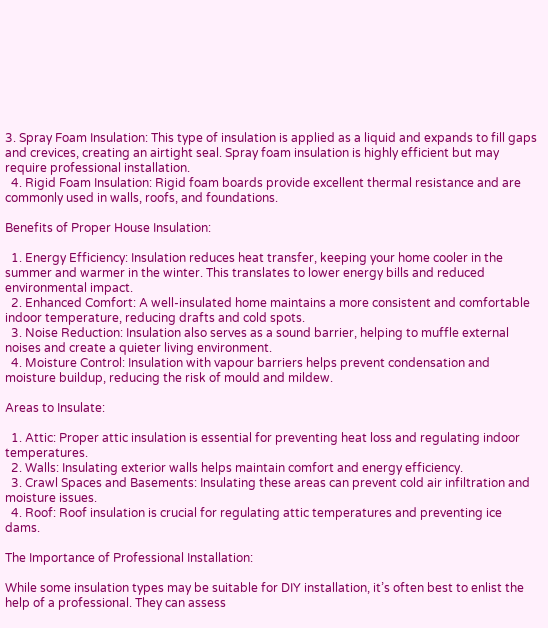3. Spray Foam Insulation: This type of insulation is applied as a liquid and expands to fill gaps and crevices, creating an airtight seal. Spray foam insulation is highly efficient but may require professional installation.
  4. Rigid Foam Insulation: Rigid foam boards provide excellent thermal resistance and are commonly used in walls, roofs, and foundations.

Benefits of Proper House Insulation:

  1. Energy Efficiency: Insulation reduces heat transfer, keeping your home cooler in the summer and warmer in the winter. This translates to lower energy bills and reduced environmental impact.
  2. Enhanced Comfort: A well-insulated home maintains a more consistent and comfortable indoor temperature, reducing drafts and cold spots.
  3. Noise Reduction: Insulation also serves as a sound barrier, helping to muffle external noises and create a quieter living environment.
  4. Moisture Control: Insulation with vapour barriers helps prevent condensation and moisture buildup, reducing the risk of mould and mildew.

Areas to Insulate:

  1. Attic: Proper attic insulation is essential for preventing heat loss and regulating indoor temperatures.
  2. Walls: Insulating exterior walls helps maintain comfort and energy efficiency.
  3. Crawl Spaces and Basements: Insulating these areas can prevent cold air infiltration and moisture issues.
  4. Roof: Roof insulation is crucial for regulating attic temperatures and preventing ice dams.

The Importance of Professional Installation:

While some insulation types may be suitable for DIY installation, it’s often best to enlist the help of a professional. They can assess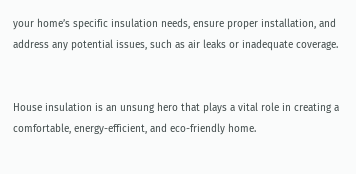your home’s specific insulation needs, ensure proper installation, and address any potential issues, such as air leaks or inadequate coverage.


House insulation is an unsung hero that plays a vital role in creating a comfortable, energy-efficient, and eco-friendly home.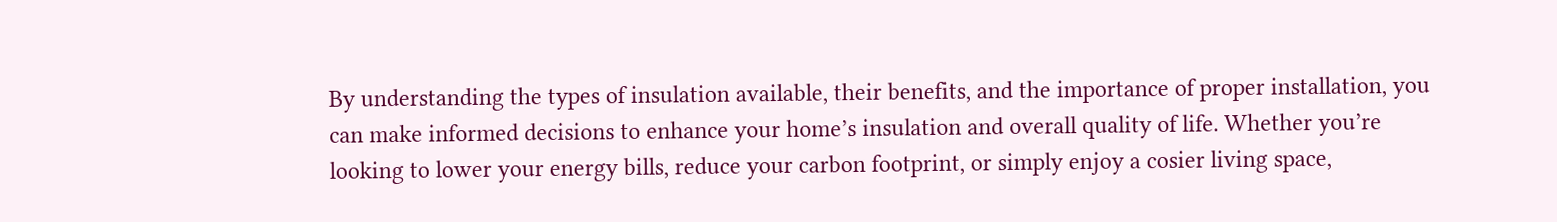By understanding the types of insulation available, their benefits, and the importance of proper installation, you can make informed decisions to enhance your home’s insulation and overall quality of life. Whether you’re looking to lower your energy bills, reduce your carbon footprint, or simply enjoy a cosier living space,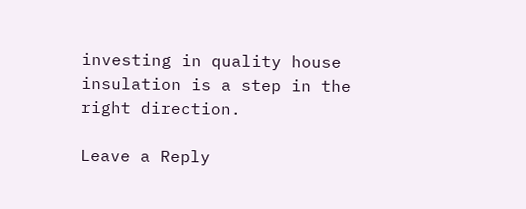investing in quality house insulation is a step in the right direction.

Leave a Reply